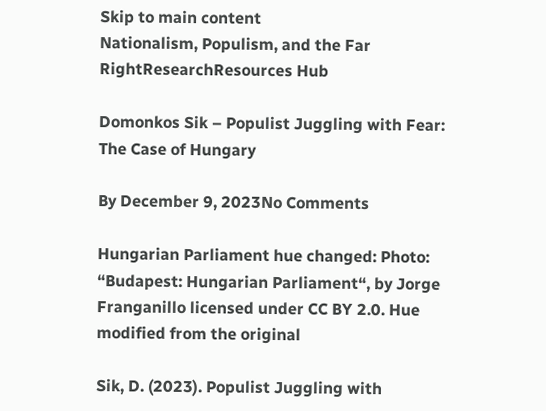Skip to main content
Nationalism, Populism, and the Far RightResearchResources Hub

Domonkos Sik – Populist Juggling with Fear: The Case of Hungary

By December 9, 2023No Comments

Hungarian Parliament hue changed: Photo: “Budapest: Hungarian Parliament“, by Jorge Franganillo licensed under CC BY 2.0. Hue modified from the original

Sik, D. (2023). Populist Juggling with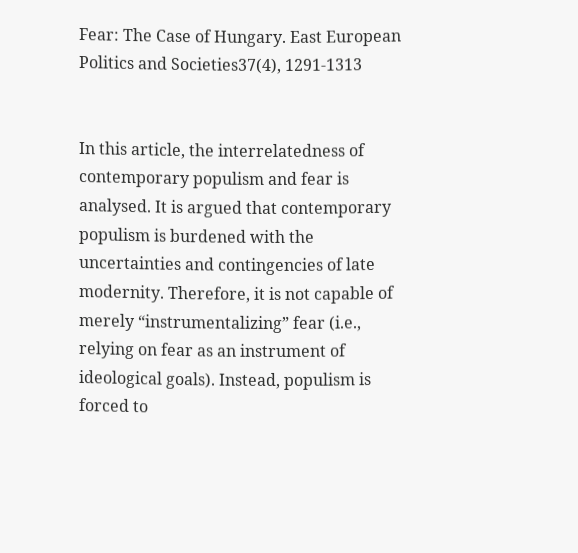Fear: The Case of Hungary. East European Politics and Societies37(4), 1291-1313


In this article, the interrelatedness of contemporary populism and fear is analysed. It is argued that contemporary populism is burdened with the uncertainties and contingencies of late modernity. Therefore, it is not capable of merely “instrumentalizing” fear (i.e., relying on fear as an instrument of ideological goals). Instead, populism is forced to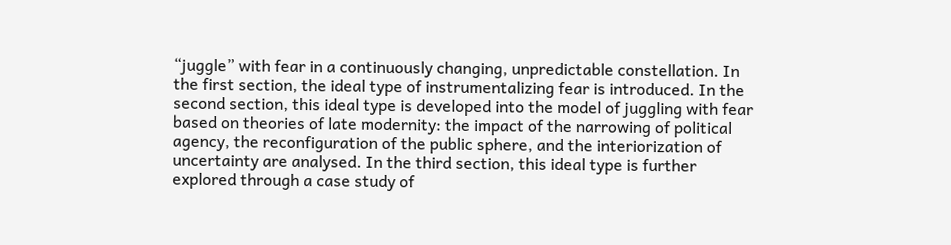“juggle” with fear in a continuously changing, unpredictable constellation. In the first section, the ideal type of instrumentalizing fear is introduced. In the second section, this ideal type is developed into the model of juggling with fear based on theories of late modernity: the impact of the narrowing of political agency, the reconfiguration of the public sphere, and the interiorization of uncertainty are analysed. In the third section, this ideal type is further explored through a case study of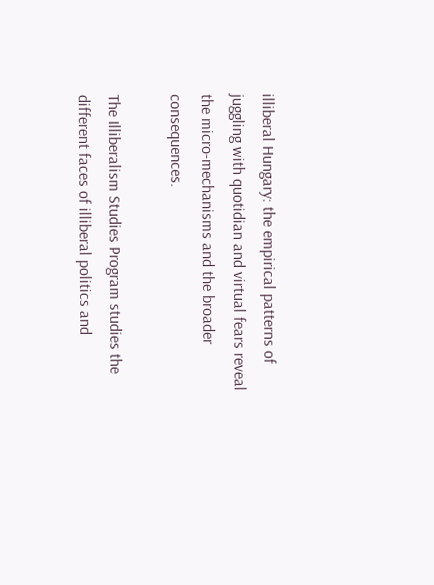illiberal Hungary: the empirical patterns of juggling with quotidian and virtual fears reveal the micro-mechanisms and the broader consequences.

The Illiberalism Studies Program studies the different faces of illiberal politics and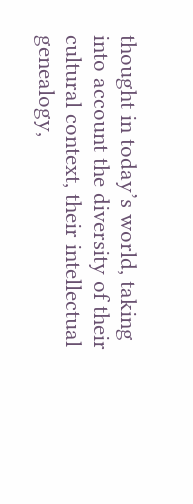thought in today’s world, taking into account the diversity of their cultural context, their intellectual genealogy,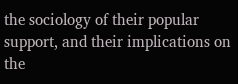the sociology of their popular support, and their implications on the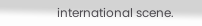international scene.